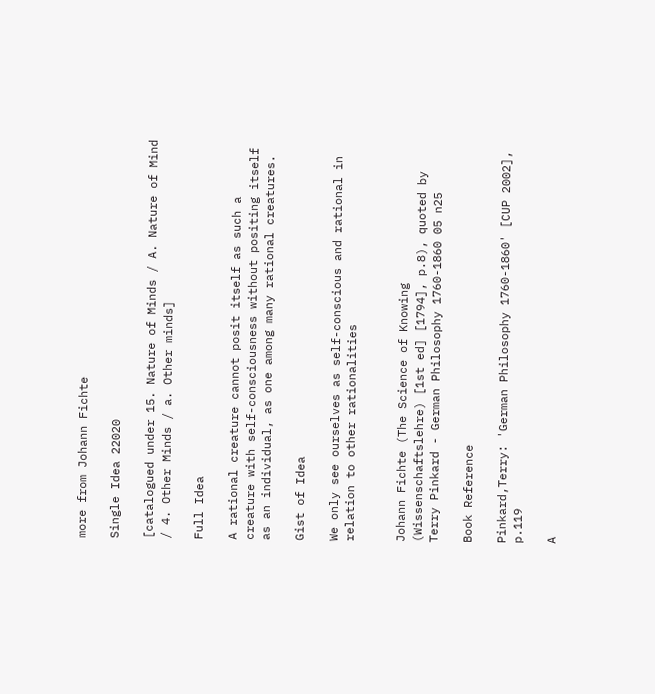more from Johann Fichte

Single Idea 22020

[catalogued under 15. Nature of Minds / A. Nature of Mind / 4. Other Minds / a. Other minds]

Full Idea

A rational creature cannot posit itself as such a creature with self-consciousness without positing itself as an individual, as one among many rational creatures.

Gist of Idea

We only see ourselves as self-conscious and rational in relation to other rationalities


Johann Fichte (The Science of Knowing (Wissenschaftslehre) [1st ed] [1794], p.8), quoted by Terry Pinkard - German Philosophy 1760-1860 05 n25

Book Reference

Pinkard,Terry: 'German Philosophy 1760-1860' [CUP 2002], p.119

A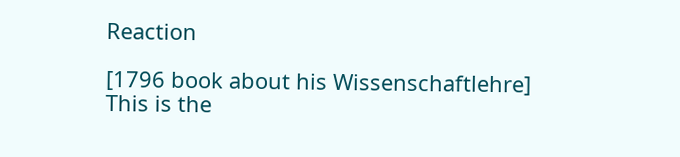Reaction

[1796 book about his Wissenschaftlehre] This is the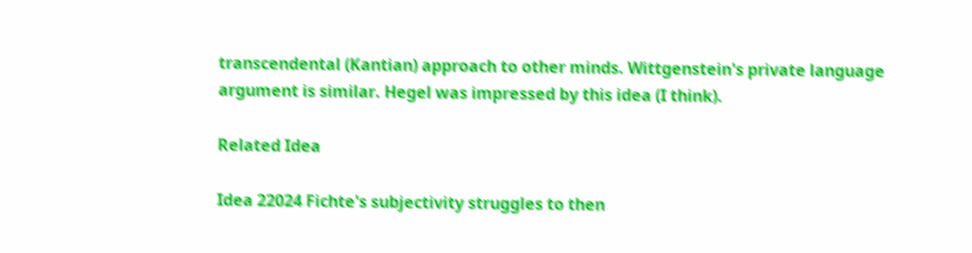transcendental (Kantian) approach to other minds. Wittgenstein's private language argument is similar. Hegel was impressed by this idea (I think).

Related Idea

Idea 22024 Fichte's subjectivity struggles to then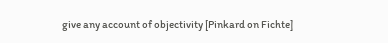give any account of objectivity [Pinkard on Fichte]